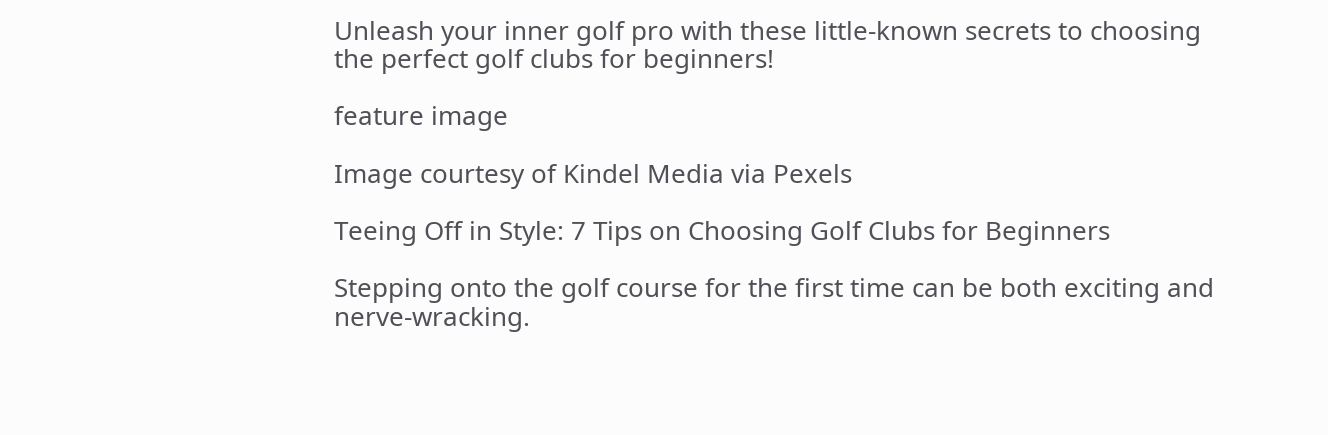Unleash your inner golf pro with these little-known secrets to choosing the perfect golf clubs for beginners!

feature image

Image courtesy of Kindel Media via Pexels

Teeing Off in Style: 7 Tips on Choosing Golf Clubs for Beginners

Stepping onto the golf course for the first time can be both exciting and nerve-wracking.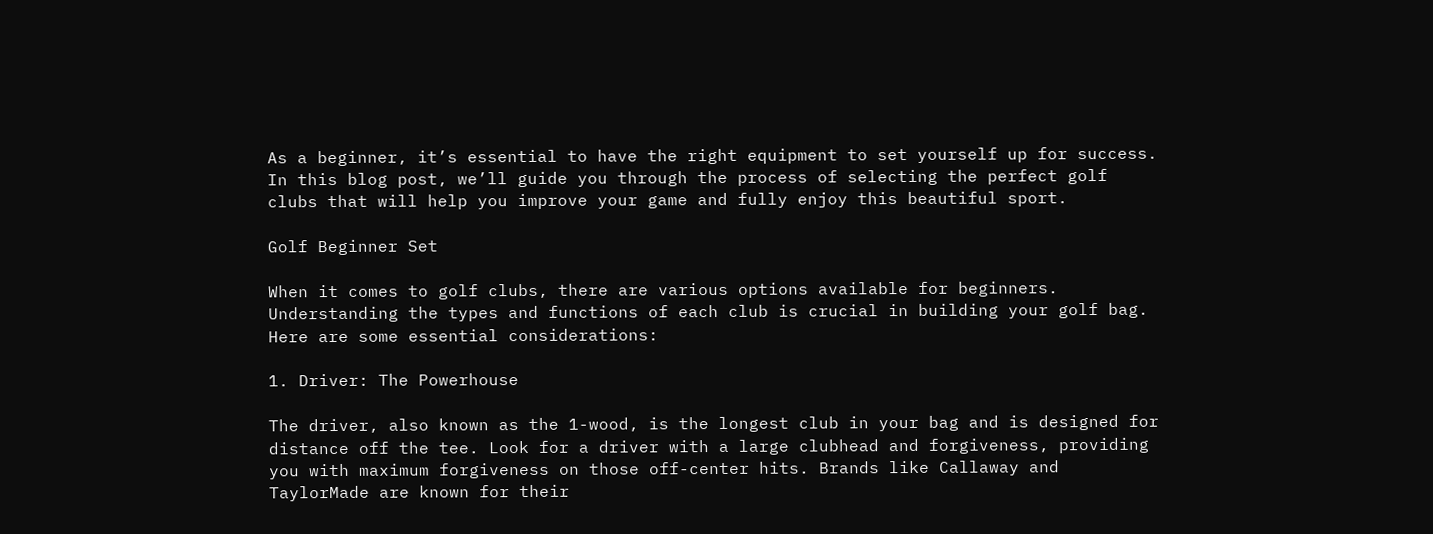As a beginner, it’s essential to have the right equipment to set yourself up for success. In this blog post, we’ll guide you through the process of selecting the perfect golf clubs that will help you improve your game and fully enjoy this beautiful sport.

Golf Beginner Set

When it comes to golf clubs, there are various options available for beginners. Understanding the types and functions of each club is crucial in building your golf bag. Here are some essential considerations:

1. Driver: The Powerhouse

The driver, also known as the 1-wood, is the longest club in your bag and is designed for distance off the tee. Look for a driver with a large clubhead and forgiveness, providing you with maximum forgiveness on those off-center hits. Brands like Callaway and TaylorMade are known for their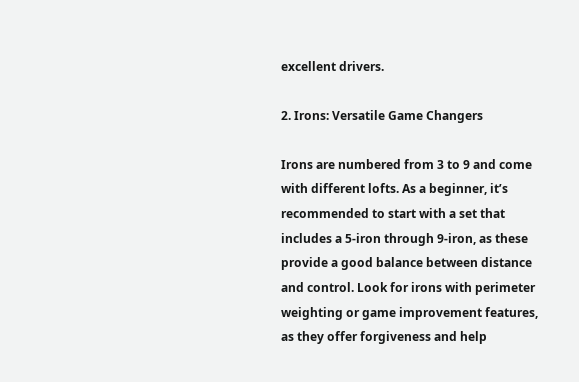excellent drivers.

2. Irons: Versatile Game Changers

Irons are numbered from 3 to 9 and come with different lofts. As a beginner, it’s recommended to start with a set that includes a 5-iron through 9-iron, as these provide a good balance between distance and control. Look for irons with perimeter weighting or game improvement features, as they offer forgiveness and help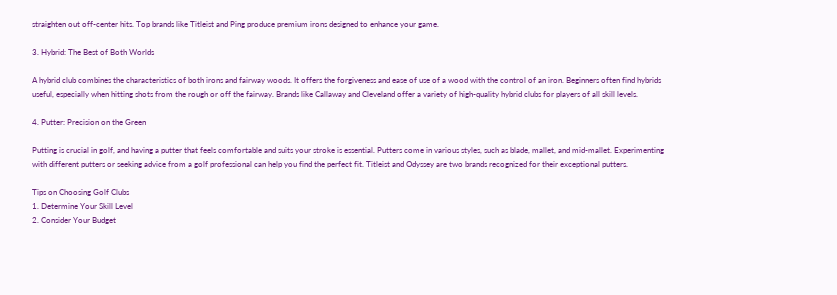straighten out off-center hits. Top brands like Titleist and Ping produce premium irons designed to enhance your game.

3. Hybrid: The Best of Both Worlds

A hybrid club combines the characteristics of both irons and fairway woods. It offers the forgiveness and ease of use of a wood with the control of an iron. Beginners often find hybrids useful, especially when hitting shots from the rough or off the fairway. Brands like Callaway and Cleveland offer a variety of high-quality hybrid clubs for players of all skill levels.

4. Putter: Precision on the Green

Putting is crucial in golf, and having a putter that feels comfortable and suits your stroke is essential. Putters come in various styles, such as blade, mallet, and mid-mallet. Experimenting with different putters or seeking advice from a golf professional can help you find the perfect fit. Titleist and Odyssey are two brands recognized for their exceptional putters.

Tips on Choosing Golf Clubs
1. Determine Your Skill Level
2. Consider Your Budget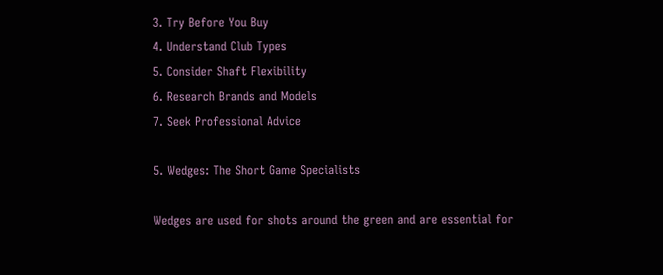3. Try Before You Buy
4. Understand Club Types
5. Consider Shaft Flexibility
6. Research Brands and Models
7. Seek Professional Advice

5. Wedges: The Short Game Specialists

Wedges are used for shots around the green and are essential for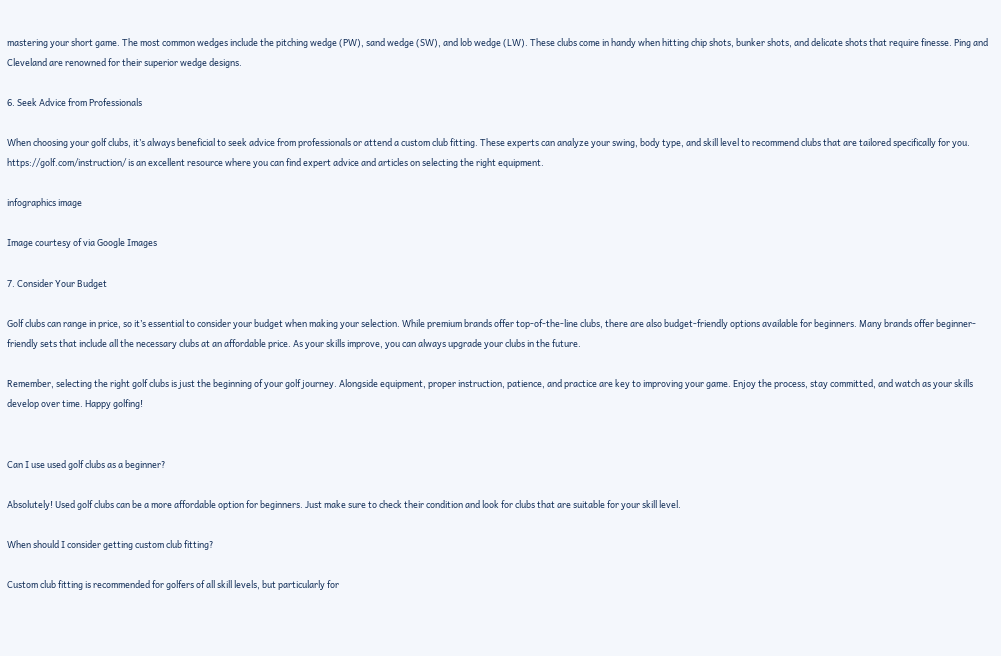mastering your short game. The most common wedges include the pitching wedge (PW), sand wedge (SW), and lob wedge (LW). These clubs come in handy when hitting chip shots, bunker shots, and delicate shots that require finesse. Ping and Cleveland are renowned for their superior wedge designs.

6. Seek Advice from Professionals

When choosing your golf clubs, it’s always beneficial to seek advice from professionals or attend a custom club fitting. These experts can analyze your swing, body type, and skill level to recommend clubs that are tailored specifically for you. https://golf.com/instruction/ is an excellent resource where you can find expert advice and articles on selecting the right equipment.

infographics image

Image courtesy of via Google Images

7. Consider Your Budget

Golf clubs can range in price, so it’s essential to consider your budget when making your selection. While premium brands offer top-of-the-line clubs, there are also budget-friendly options available for beginners. Many brands offer beginner-friendly sets that include all the necessary clubs at an affordable price. As your skills improve, you can always upgrade your clubs in the future.

Remember, selecting the right golf clubs is just the beginning of your golf journey. Alongside equipment, proper instruction, patience, and practice are key to improving your game. Enjoy the process, stay committed, and watch as your skills develop over time. Happy golfing!


Can I use used golf clubs as a beginner?

Absolutely! Used golf clubs can be a more affordable option for beginners. Just make sure to check their condition and look for clubs that are suitable for your skill level.

When should I consider getting custom club fitting?

Custom club fitting is recommended for golfers of all skill levels, but particularly for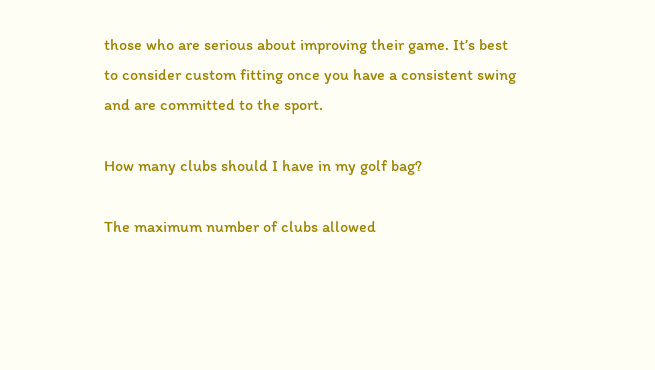those who are serious about improving their game. It’s best to consider custom fitting once you have a consistent swing and are committed to the sport.

How many clubs should I have in my golf bag?

The maximum number of clubs allowed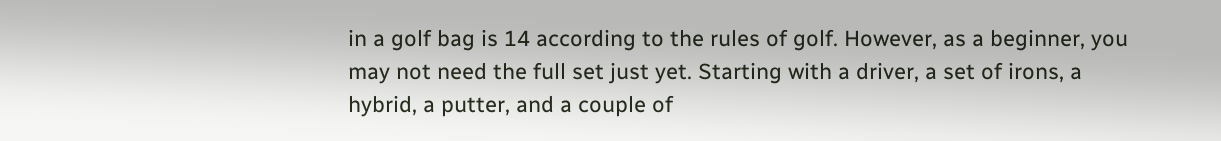in a golf bag is 14 according to the rules of golf. However, as a beginner, you may not need the full set just yet. Starting with a driver, a set of irons, a hybrid, a putter, and a couple of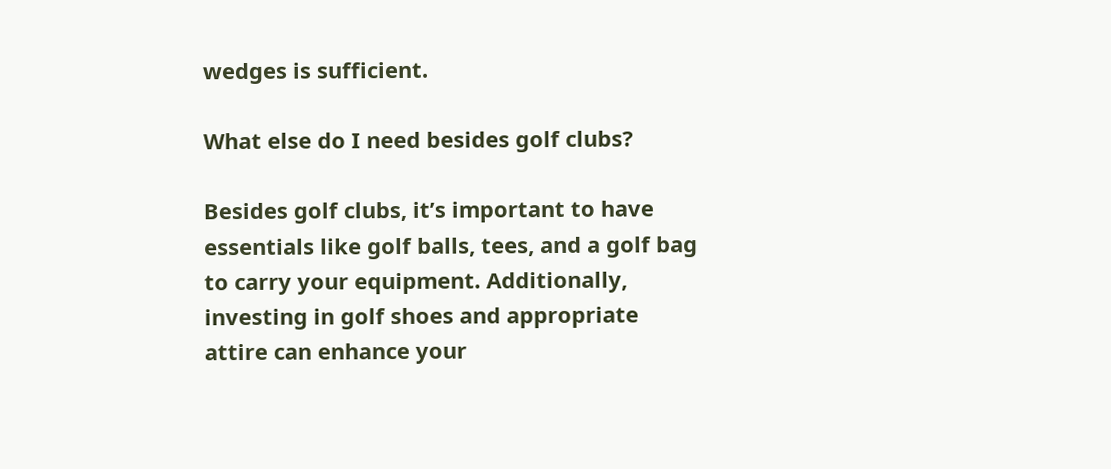wedges is sufficient.

What else do I need besides golf clubs?

Besides golf clubs, it’s important to have essentials like golf balls, tees, and a golf bag to carry your equipment. Additionally, investing in golf shoes and appropriate attire can enhance your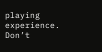playing experience. Don’t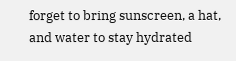forget to bring sunscreen, a hat, and water to stay hydrated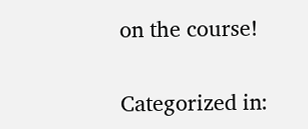on the course!

Categorized in: